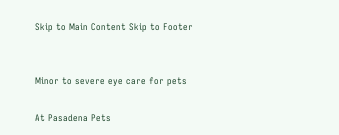Skip to Main Content Skip to Footer


Minor to severe eye care for pets

At Pasadena Pets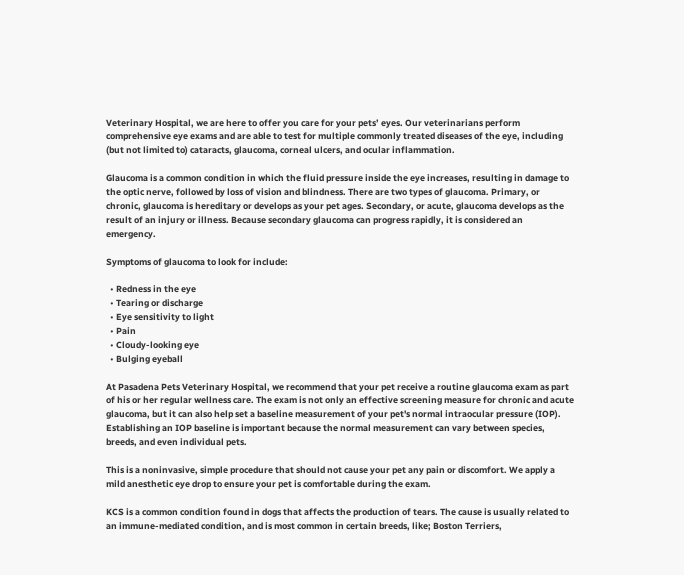Veterinary Hospital, we are here to offer you care for your pets’ eyes. Our veterinarians perform comprehensive eye exams and are able to test for multiple commonly treated diseases of the eye, including (but not limited to) cataracts, glaucoma, corneal ulcers, and ocular inflammation.

Glaucoma is a common condition in which the fluid pressure inside the eye increases, resulting in damage to the optic nerve, followed by loss of vision and blindness. There are two types of glaucoma. Primary, or chronic, glaucoma is hereditary or develops as your pet ages. Secondary, or acute, glaucoma develops as the result of an injury or illness. Because secondary glaucoma can progress rapidly, it is considered an emergency.

Symptoms of glaucoma to look for include:

  • Redness in the eye
  • Tearing or discharge
  • Eye sensitivity to light
  • Pain
  • Cloudy-looking eye
  • Bulging eyeball

At Pasadena Pets Veterinary Hospital, we recommend that your pet receive a routine glaucoma exam as part of his or her regular wellness care. The exam is not only an effective screening measure for chronic and acute glaucoma, but it can also help set a baseline measurement of your pet's normal intraocular pressure (IOP). Establishing an IOP baseline is important because the normal measurement can vary between species, breeds, and even individual pets.

This is a noninvasive, simple procedure that should not cause your pet any pain or discomfort. We apply a mild anesthetic eye drop to ensure your pet is comfortable during the exam.

KCS is a common condition found in dogs that affects the production of tears. The cause is usually related to an immune-mediated condition, and is most common in certain breeds, like; Boston Terriers,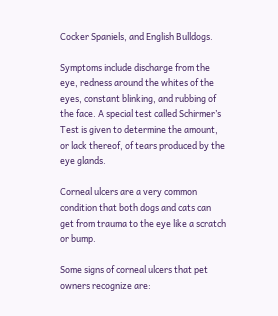Cocker Spaniels, and English Bulldogs.

Symptoms include discharge from the eye, redness around the whites of the eyes, constant blinking, and rubbing of the face. A special test called Schirmer’s Test is given to determine the amount, or lack thereof, of tears produced by the eye glands.

Corneal ulcers are a very common condition that both dogs and cats can get from trauma to the eye like a scratch or bump.

Some signs of corneal ulcers that pet owners recognize are: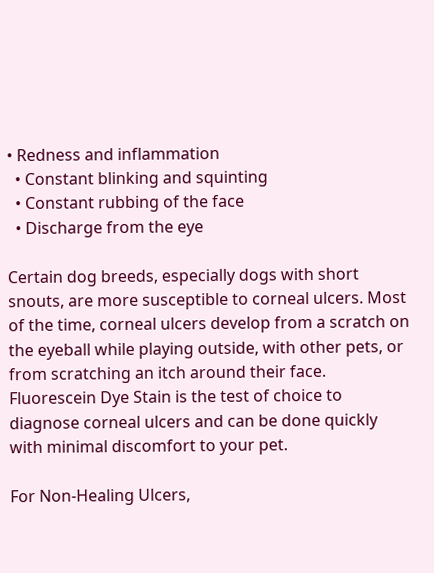• Redness and inflammation
  • Constant blinking and squinting
  • Constant rubbing of the face
  • Discharge from the eye

Certain dog breeds, especially dogs with short snouts, are more susceptible to corneal ulcers. Most of the time, corneal ulcers develop from a scratch on the eyeball while playing outside, with other pets, or from scratching an itch around their face. Fluorescein Dye Stain is the test of choice to diagnose corneal ulcers and can be done quickly with minimal discomfort to your pet.

For Non-Healing Ulcers,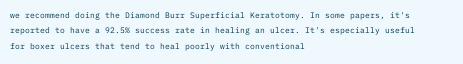we recommend doing the Diamond Burr Superficial Keratotomy. In some papers, it's reported to have a 92.5% success rate in healing an ulcer. It's especially useful for boxer ulcers that tend to heal poorly with conventional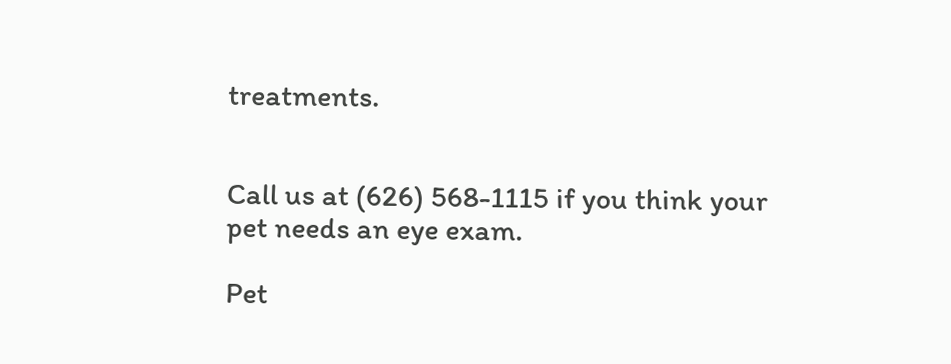treatments.


Call us at (626) 568-1115 if you think your pet needs an eye exam.

Pet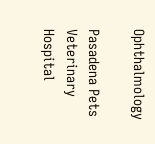Ophthalmology

Pasadena Pets Veterinary Hospital